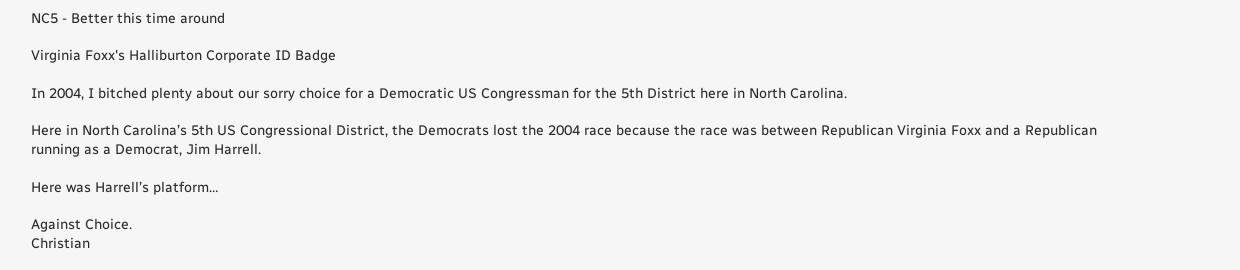NC5 - Better this time around

Virginia Foxx's Halliburton Corporate ID Badge

In 2004, I bitched plenty about our sorry choice for a Democratic US Congressman for the 5th District here in North Carolina.

Here in North Carolina’s 5th US Congressional District, the Democrats lost the 2004 race because the race was between Republican Virginia Foxx and a Republican running as a Democrat, Jim Harrell.

Here was Harrell’s platform…

Against Choice.
Christian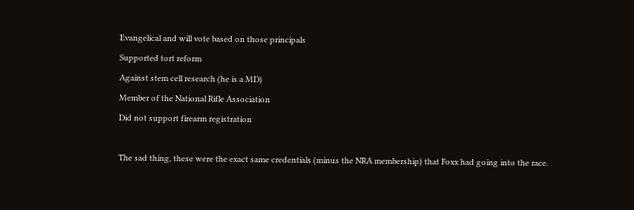Evangelical and will vote based on those principals
Supported tort reform
Against stem cell research (he is a MD)
Member of the National Rifle Association
Did not support firearm registration

The sad thing, these were the exact same credentials (minus the NRA membership) that Foxx had going into the race.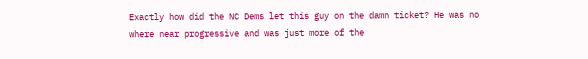Exactly how did the NC Dems let this guy on the damn ticket? He was no where near progressive and was just more of the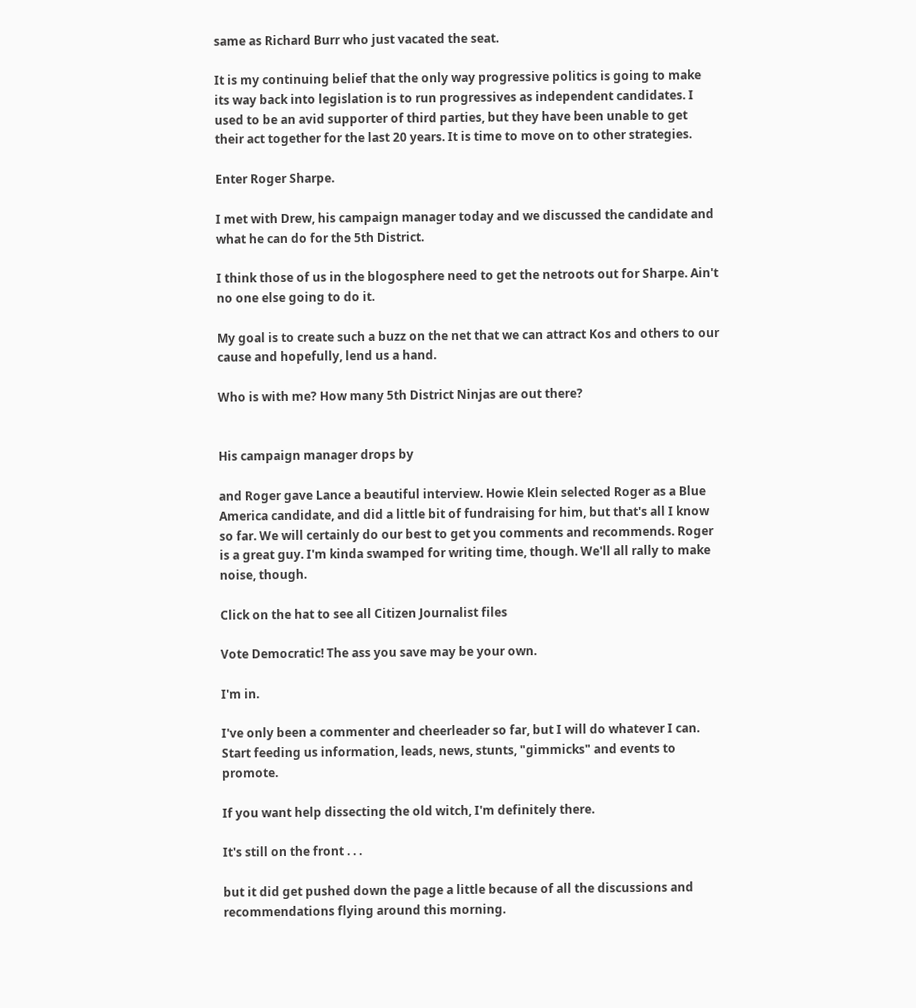same as Richard Burr who just vacated the seat.

It is my continuing belief that the only way progressive politics is going to make its way back into legislation is to run progressives as independent candidates. I used to be an avid supporter of third parties, but they have been unable to get their act together for the last 20 years. It is time to move on to other strategies.

Enter Roger Sharpe.

I met with Drew, his campaign manager today and we discussed the candidate and what he can do for the 5th District.

I think those of us in the blogosphere need to get the netroots out for Sharpe. Ain't no one else going to do it.

My goal is to create such a buzz on the net that we can attract Kos and others to our cause and hopefully, lend us a hand.

Who is with me? How many 5th District Ninjas are out there?


His campaign manager drops by

and Roger gave Lance a beautiful interview. Howie Klein selected Roger as a Blue America candidate, and did a little bit of fundraising for him, but that's all I know so far. We will certainly do our best to get you comments and recommends. Roger is a great guy. I'm kinda swamped for writing time, though. We'll all rally to make noise, though.

Click on the hat to see all Citizen Journalist files

Vote Democratic! The ass you save may be your own.

I'm in.

I've only been a commenter and cheerleader so far, but I will do whatever I can. Start feeding us information, leads, news, stunts, "gimmicks" and events to promote.

If you want help dissecting the old witch, I'm definitely there.

It's still on the front . . .

but it did get pushed down the page a little because of all the discussions and recommendations flying around this morning.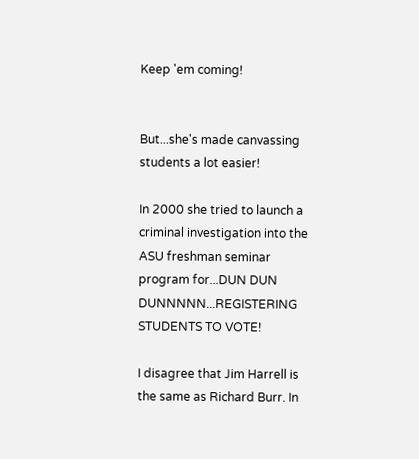Keep 'em coming!


But...she's made canvassing students a lot easier!

In 2000 she tried to launch a criminal investigation into the ASU freshman seminar program for...DUN DUN DUNNNNN...REGISTERING STUDENTS TO VOTE!

I disagree that Jim Harrell is the same as Richard Burr. In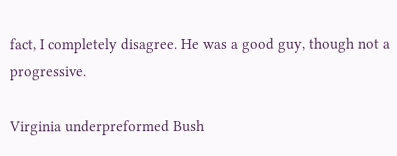fact, I completely disagree. He was a good guy, though not a progressive.

Virginia underpreformed Bush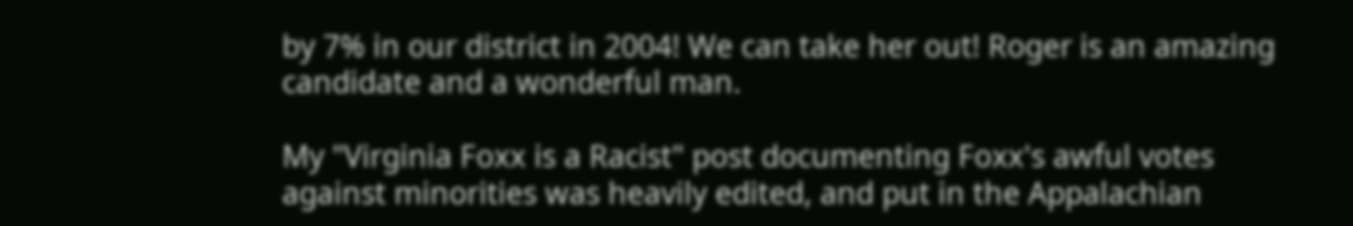by 7% in our district in 2004! We can take her out! Roger is an amazing candidate and a wonderful man.

My "Virginia Foxx is a Racist" post documenting Foxx's awful votes against minorities was heavily edited, and put in the Appalachian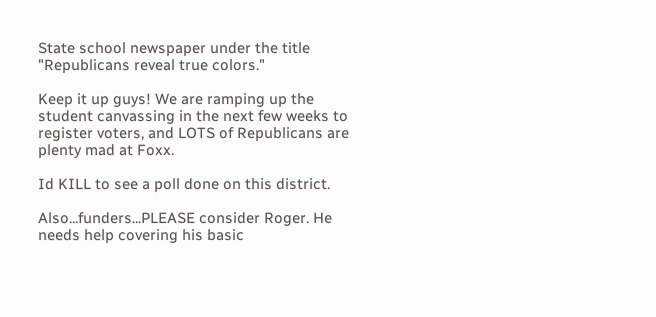State school newspaper under the title "Republicans reveal true colors."

Keep it up guys! We are ramping up the student canvassing in the next few weeks to register voters, and LOTS of Republicans are plenty mad at Foxx.

Id KILL to see a poll done on this district.

Also...funders...PLEASE consider Roger. He needs help covering his basic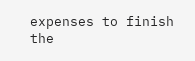expenses to finish the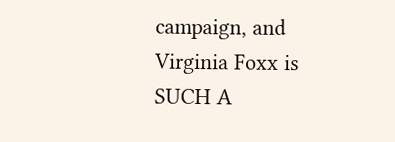campaign, and Virginia Foxx is SUCH A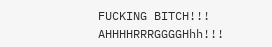FUCKING BITCH!!! AHHHHRRRGGGGHhh!!!